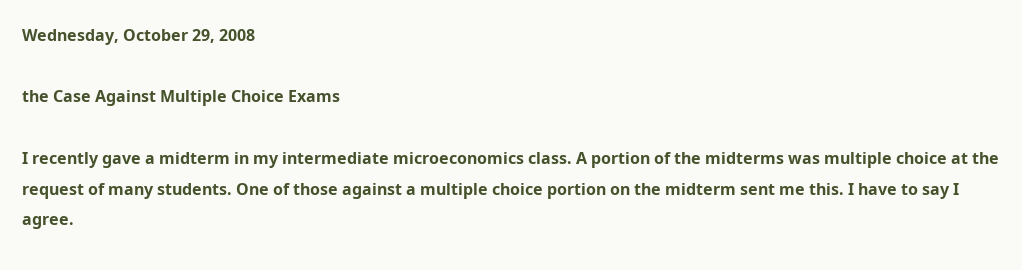Wednesday, October 29, 2008

the Case Against Multiple Choice Exams

I recently gave a midterm in my intermediate microeconomics class. A portion of the midterms was multiple choice at the request of many students. One of those against a multiple choice portion on the midterm sent me this. I have to say I agree.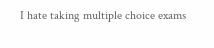I hate taking multiple choice exams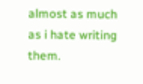almost as much as i hate writing them.